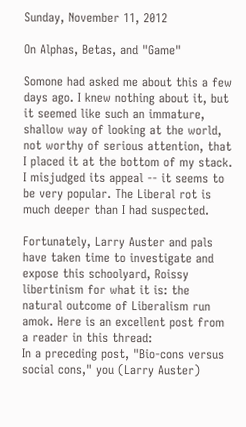Sunday, November 11, 2012

On Alphas, Betas, and "Game"

Somone had asked me about this a few days ago. I knew nothing about it, but it seemed like such an immature, shallow way of looking at the world, not worthy of serious attention, that I placed it at the bottom of my stack. I misjudged its appeal -- it seems to be very popular. The Liberal rot is much deeper than I had suspected.

Fortunately, Larry Auster and pals have taken time to investigate and expose this schoolyard, Roissy libertinism for what it is: the natural outcome of Liberalism run amok. Here is an excellent post from a reader in this thread:
In a preceding post, "Bio-cons versus social cons," you (Larry Auster)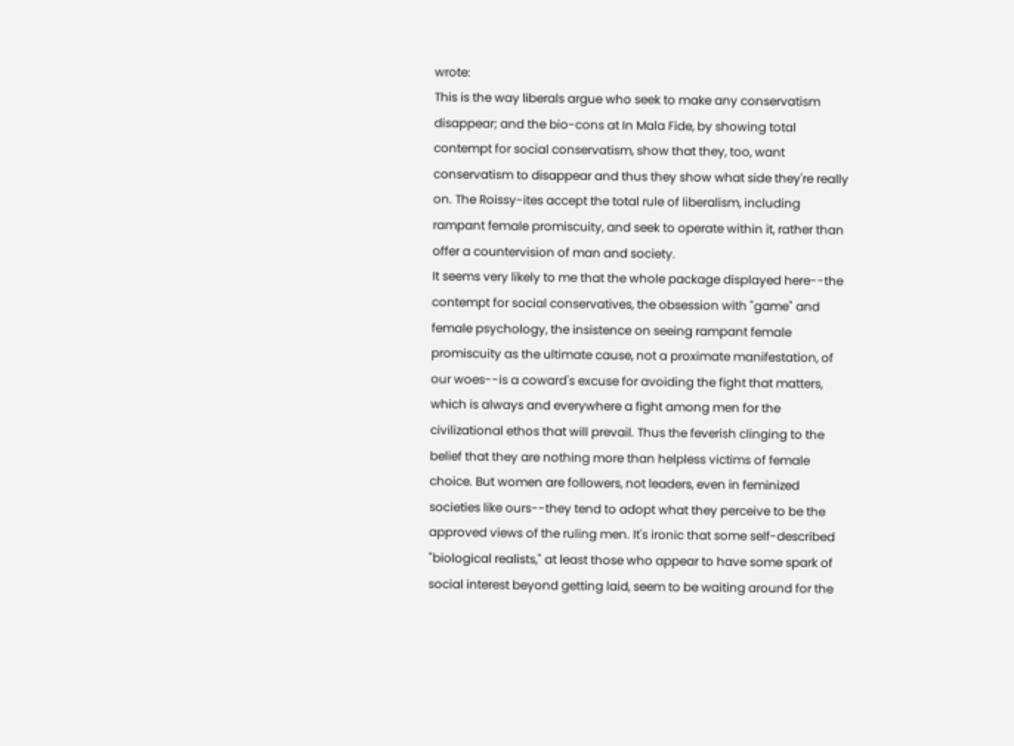wrote:
This is the way liberals argue who seek to make any conservatism disappear; and the bio-cons at In Mala Fide, by showing total contempt for social conservatism, show that they, too, want conservatism to disappear and thus they show what side they're really on. The Roissy-ites accept the total rule of liberalism, including rampant female promiscuity, and seek to operate within it, rather than offer a countervision of man and society.
It seems very likely to me that the whole package displayed here--the contempt for social conservatives, the obsession with "game" and female psychology, the insistence on seeing rampant female promiscuity as the ultimate cause, not a proximate manifestation, of our woes--is a coward's excuse for avoiding the fight that matters, which is always and everywhere a fight among men for the civilizational ethos that will prevail. Thus the feverish clinging to the belief that they are nothing more than helpless victims of female choice. But women are followers, not leaders, even in feminized societies like ours--they tend to adopt what they perceive to be the approved views of the ruling men. It's ironic that some self-described "biological realists," at least those who appear to have some spark of social interest beyond getting laid, seem to be waiting around for the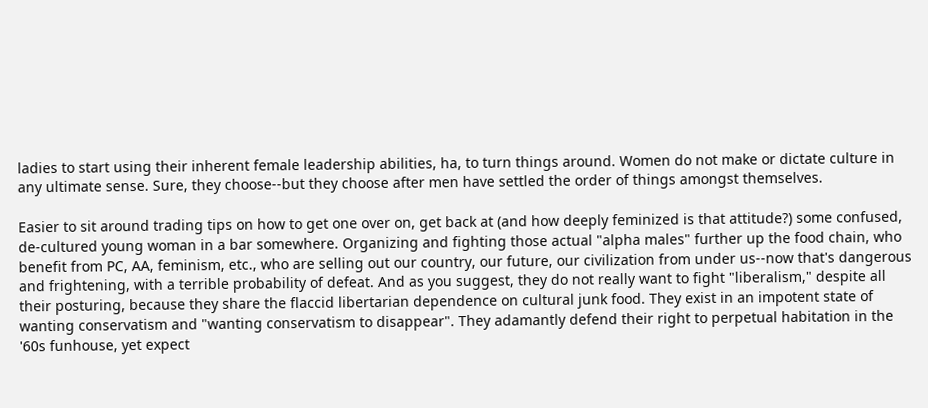ladies to start using their inherent female leadership abilities, ha, to turn things around. Women do not make or dictate culture in any ultimate sense. Sure, they choose--but they choose after men have settled the order of things amongst themselves.

Easier to sit around trading tips on how to get one over on, get back at (and how deeply feminized is that attitude?) some confused, de-cultured young woman in a bar somewhere. Organizing and fighting those actual "alpha males" further up the food chain, who benefit from PC, AA, feminism, etc., who are selling out our country, our future, our civilization from under us--now that's dangerous and frightening, with a terrible probability of defeat. And as you suggest, they do not really want to fight "liberalism," despite all their posturing, because they share the flaccid libertarian dependence on cultural junk food. They exist in an impotent state of wanting conservatism and "wanting conservatism to disappear". They adamantly defend their right to perpetual habitation in the '60s funhouse, yet expect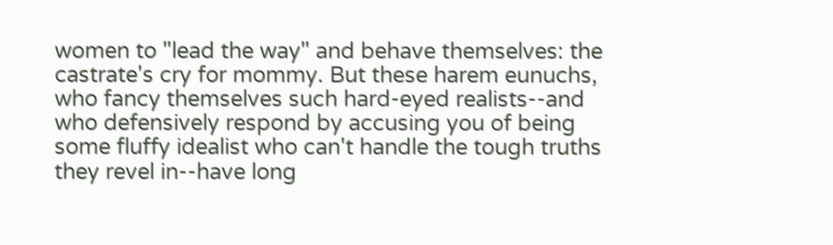women to "lead the way" and behave themselves: the castrate's cry for mommy. But these harem eunuchs, who fancy themselves such hard-eyed realists--and who defensively respond by accusing you of being some fluffy idealist who can't handle the tough truths they revel in--have long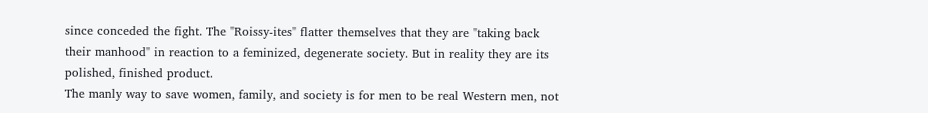since conceded the fight. The "Roissy-ites" flatter themselves that they are "taking back their manhood" in reaction to a feminized, degenerate society. But in reality they are its polished, finished product.
The manly way to save women, family, and society is for men to be real Western men, not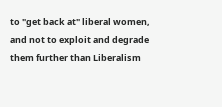to "get back at" liberal women, and not to exploit and degrade them further than Liberalism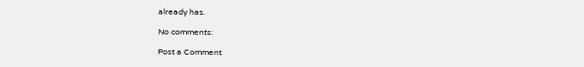already has.

No comments:

Post a Comment